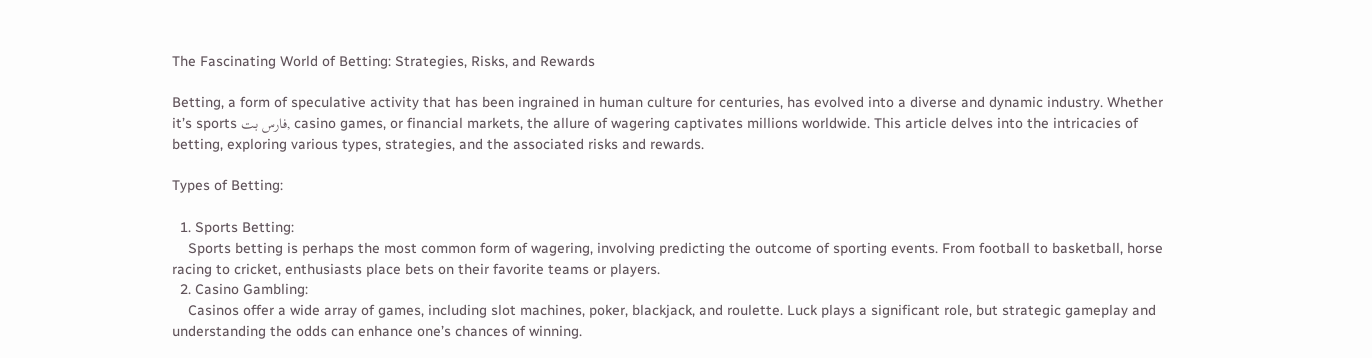The Fascinating World of Betting: Strategies, Risks, and Rewards

Betting, a form of speculative activity that has been ingrained in human culture for centuries, has evolved into a diverse and dynamic industry. Whether it’s sports فارس بت, casino games, or financial markets, the allure of wagering captivates millions worldwide. This article delves into the intricacies of betting, exploring various types, strategies, and the associated risks and rewards.

Types of Betting:

  1. Sports Betting:
    Sports betting is perhaps the most common form of wagering, involving predicting the outcome of sporting events. From football to basketball, horse racing to cricket, enthusiasts place bets on their favorite teams or players.
  2. Casino Gambling:
    Casinos offer a wide array of games, including slot machines, poker, blackjack, and roulette. Luck plays a significant role, but strategic gameplay and understanding the odds can enhance one’s chances of winning.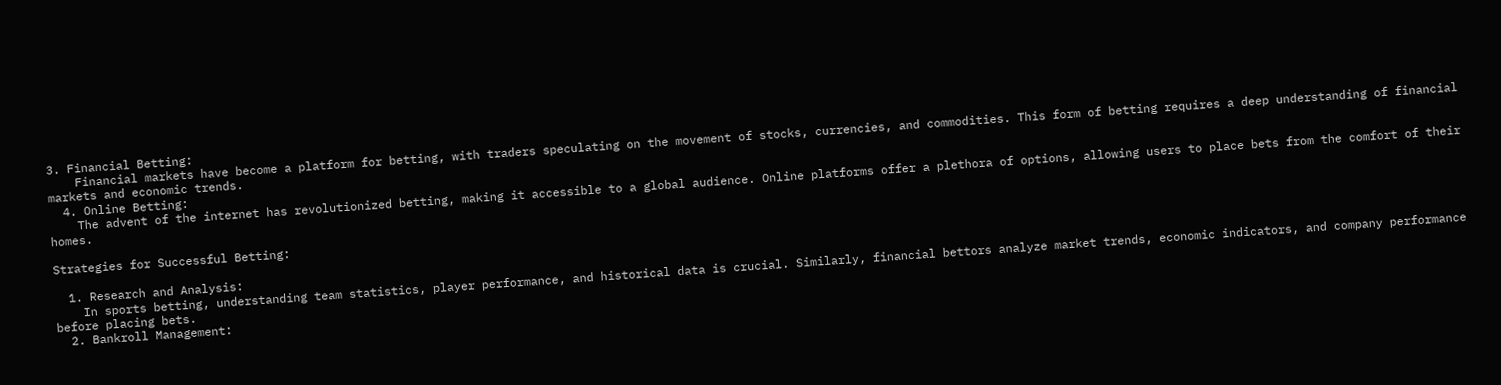3. Financial Betting:
    Financial markets have become a platform for betting, with traders speculating on the movement of stocks, currencies, and commodities. This form of betting requires a deep understanding of financial markets and economic trends.
  4. Online Betting:
    The advent of the internet has revolutionized betting, making it accessible to a global audience. Online platforms offer a plethora of options, allowing users to place bets from the comfort of their homes.

Strategies for Successful Betting:

  1. Research and Analysis:
    In sports betting, understanding team statistics, player performance, and historical data is crucial. Similarly, financial bettors analyze market trends, economic indicators, and company performance before placing bets.
  2. Bankroll Management: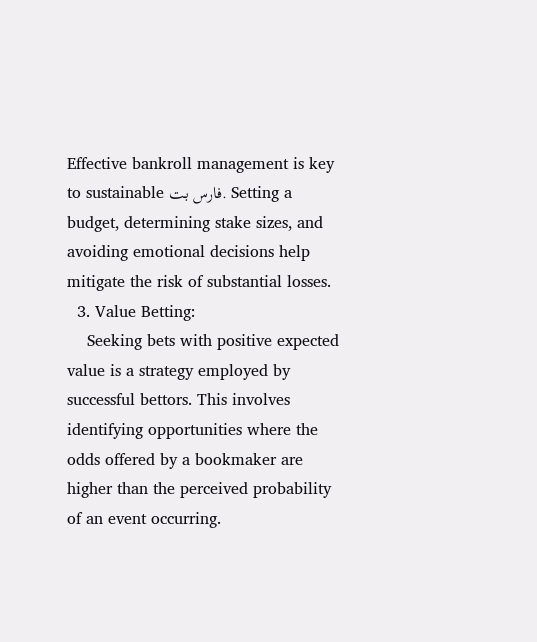Effective bankroll management is key to sustainable فارس بت. Setting a budget, determining stake sizes, and avoiding emotional decisions help mitigate the risk of substantial losses.
  3. Value Betting:
    Seeking bets with positive expected value is a strategy employed by successful bettors. This involves identifying opportunities where the odds offered by a bookmaker are higher than the perceived probability of an event occurring.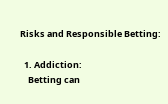Risks and Responsible Betting:

  1. Addiction:
    Betting can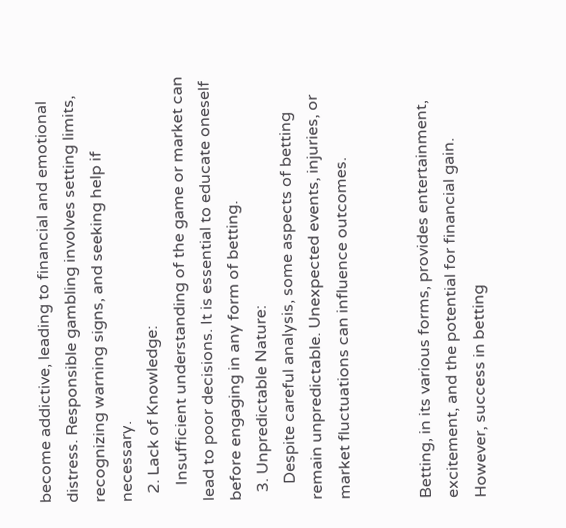become addictive, leading to financial and emotional distress. Responsible gambling involves setting limits, recognizing warning signs, and seeking help if necessary.
  2. Lack of Knowledge:
    Insufficient understanding of the game or market can lead to poor decisions. It is essential to educate oneself before engaging in any form of betting.
  3. Unpredictable Nature:
    Despite careful analysis, some aspects of betting remain unpredictable. Unexpected events, injuries, or market fluctuations can influence outcomes.


Betting, in its various forms, provides entertainment, excitement, and the potential for financial gain. However, success in betting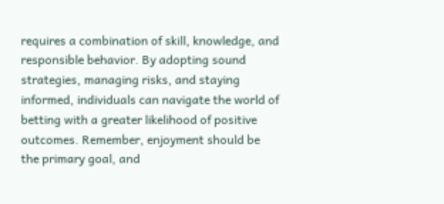requires a combination of skill, knowledge, and responsible behavior. By adopting sound strategies, managing risks, and staying informed, individuals can navigate the world of betting with a greater likelihood of positive outcomes. Remember, enjoyment should be the primary goal, and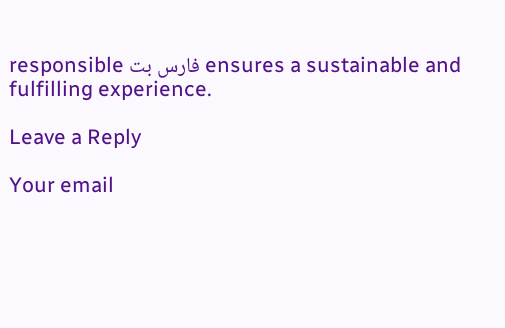responsible فارس بت ensures a sustainable and fulfilling experience.

Leave a Reply

Your email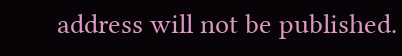address will not be published.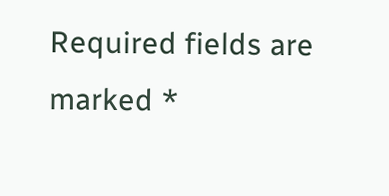Required fields are marked *